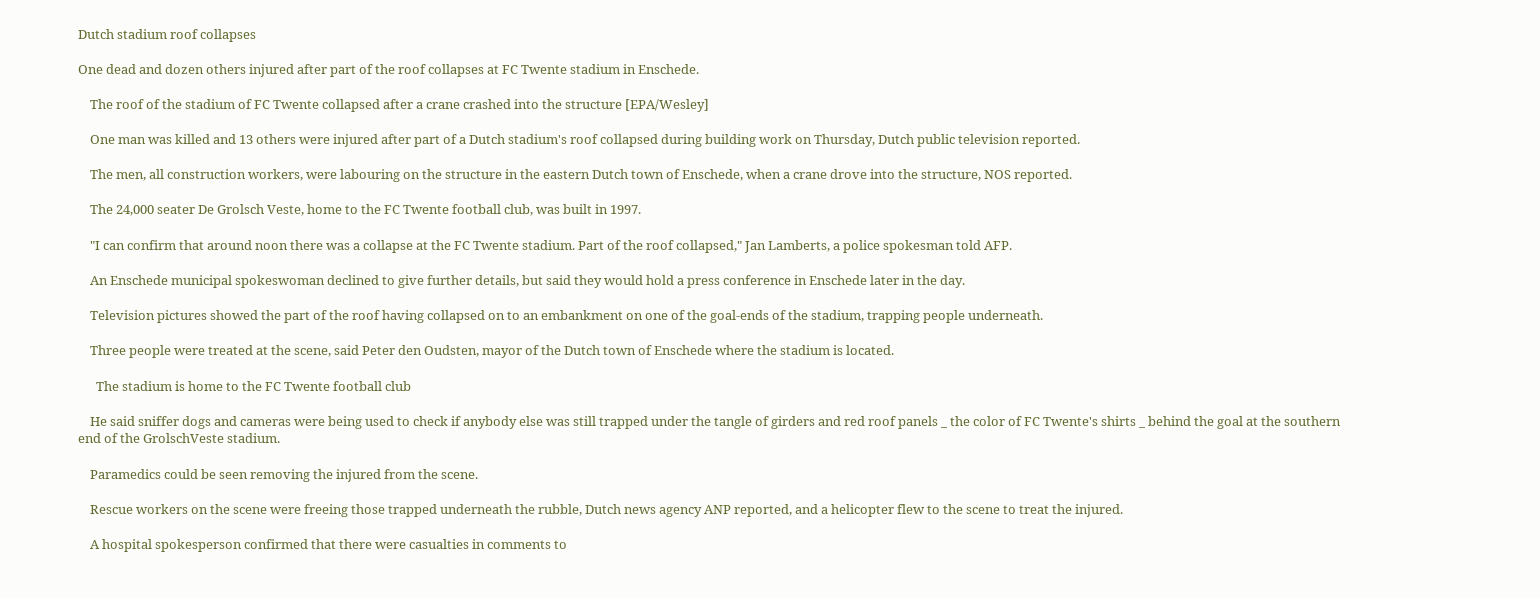Dutch stadium roof collapses

One dead and dozen others injured after part of the roof collapses at FC Twente stadium in Enschede.

    The roof of the stadium of FC Twente collapsed after a crane crashed into the structure [EPA/Wesley]

    One man was killed and 13 others were injured after part of a Dutch stadium's roof collapsed during building work on Thursday, Dutch public television reported.

    The men, all construction workers, were labouring on the structure in the eastern Dutch town of Enschede, when a crane drove into the structure, NOS reported.

    The 24,000 seater De Grolsch Veste, home to the FC Twente football club, was built in 1997.

    "I can confirm that around noon there was a collapse at the FC Twente stadium. Part of the roof collapsed," Jan Lamberts, a police spokesman told AFP.

    An Enschede municipal spokeswoman declined to give further details, but said they would hold a press conference in Enschede later in the day.

    Television pictures showed the part of the roof having collapsed on to an embankment on one of the goal-ends of the stadium, trapping people underneath.

    Three people were treated at the scene, said Peter den Oudsten, mayor of the Dutch town of Enschede where the stadium is located.

      The stadium is home to the FC Twente football club

    He said sniffer dogs and cameras were being used to check if anybody else was still trapped under the tangle of girders and red roof panels _ the color of FC Twente's shirts _ behind the goal at the southern end of the GrolschVeste stadium.

    Paramedics could be seen removing the injured from the scene.

    Rescue workers on the scene were freeing those trapped underneath the rubble, Dutch news agency ANP reported, and a helicopter flew to the scene to treat the injured.

    A hospital spokesperson confirmed that there were casualties in comments to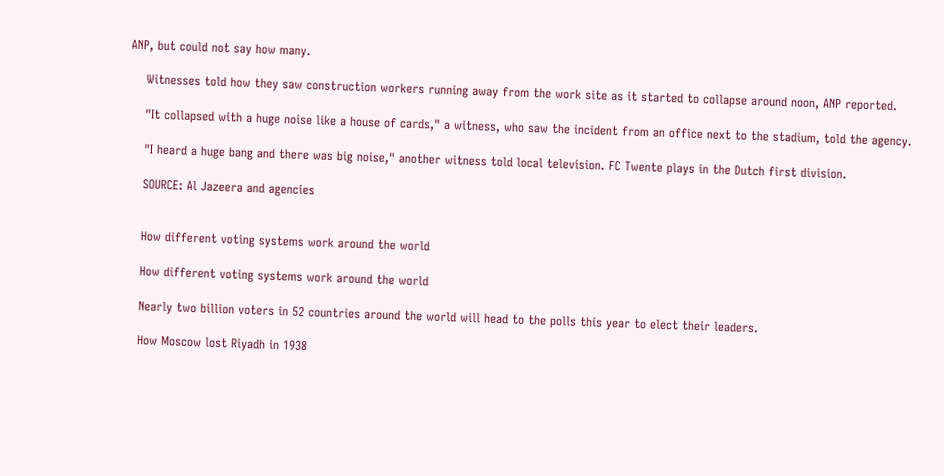ANP, but could not say how many.

    Witnesses told how they saw construction workers running away from the work site as it started to collapse around noon, ANP reported.

    "It collapsed with a huge noise like a house of cards," a witness, who saw the incident from an office next to the stadium, told the agency.

    "I heard a huge bang and there was big noise," another witness told local television. FC Twente plays in the Dutch first division.

    SOURCE: Al Jazeera and agencies


    How different voting systems work around the world

    How different voting systems work around the world

    Nearly two billion voters in 52 countries around the world will head to the polls this year to elect their leaders.

    How Moscow lost Riyadh in 1938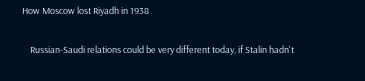How Moscow lost Riyadh in 1938

    Russian-Saudi relations could be very different today, if Stalin hadn't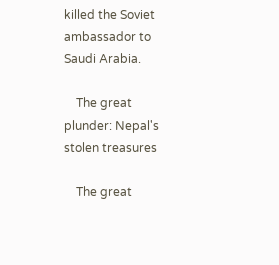killed the Soviet ambassador to Saudi Arabia.

    The great plunder: Nepal's stolen treasures

    The great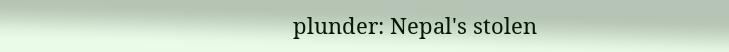plunder: Nepal's stolen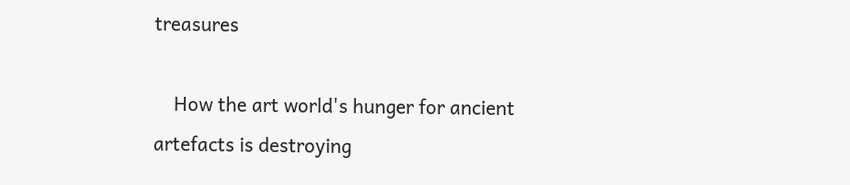treasures

    How the art world's hunger for ancient artefacts is destroying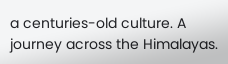a centuries-old culture. A journey across the Himalayas.